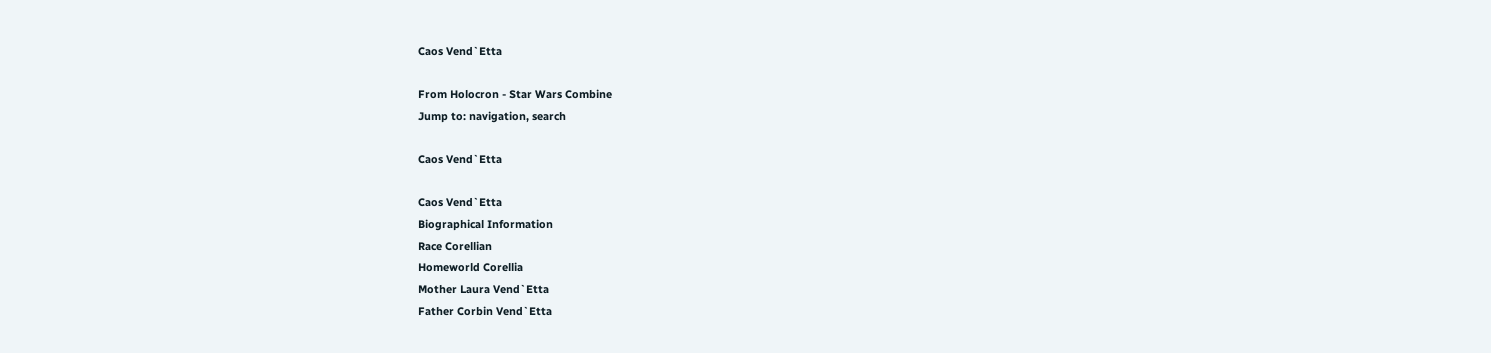Caos Vend`Etta

From Holocron - Star Wars Combine
Jump to: navigation, search

Caos Vend`Etta

Caos Vend`Etta
Biographical Information
Race Corellian
Homeworld Corellia
Mother Laura Vend`Etta
Father Corbin Vend`Etta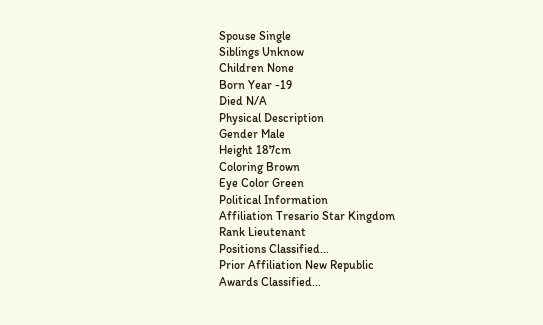Spouse Single
Siblings Unknow
Children None
Born Year -19
Died N/A
Physical Description
Gender Male
Height 187cm
Coloring Brown
Eye Color Green
Political Information
Affiliation Tresario Star Kingdom
Rank Lieutenant
Positions Classified...
Prior Affiliation New Republic
Awards Classified...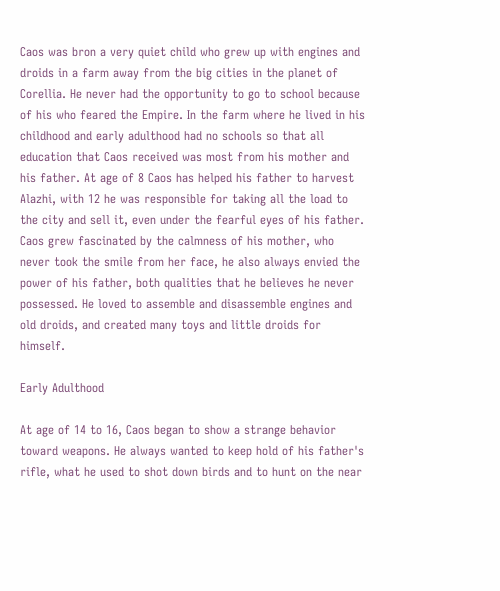Caos was bron a very quiet child who grew up with engines and droids in a farm away from the big cities in the planet of Corellia. He never had the opportunity to go to school because of his who feared the Empire. In the farm where he lived in his childhood and early adulthood had no schools so that all education that Caos received was most from his mother and his father. At age of 8 Caos has helped his father to harvest Alazhi, with 12 he was responsible for taking all the load to the city and sell it, even under the fearful eyes of his father. Caos grew fascinated by the calmness of his mother, who never took the smile from her face, he also always envied the power of his father, both qualities that he believes he never possessed. He loved to assemble and disassemble engines and old droids, and created many toys and little droids for himself.

Early Adulthood

At age of 14 to 16, Caos began to show a strange behavior toward weapons. He always wanted to keep hold of his father's rifle, what he used to shot down birds and to hunt on the near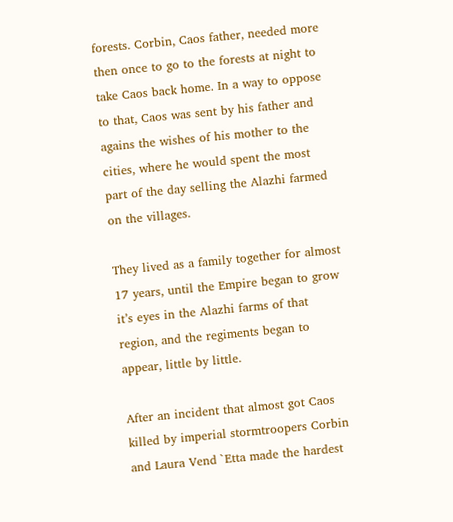forests. Corbin, Caos father, needed more then once to go to the forests at night to take Caos back home. In a way to oppose to that, Caos was sent by his father and agains the wishes of his mother to the cities, where he would spent the most part of the day selling the Alazhi farmed on the villages.

They lived as a family together for almost 17 years, until the Empire began to grow it’s eyes in the Alazhi farms of that region, and the regiments began to appear, little by little.

After an incident that almost got Caos killed by imperial stormtroopers Corbin and Laura Vend `Etta made the hardest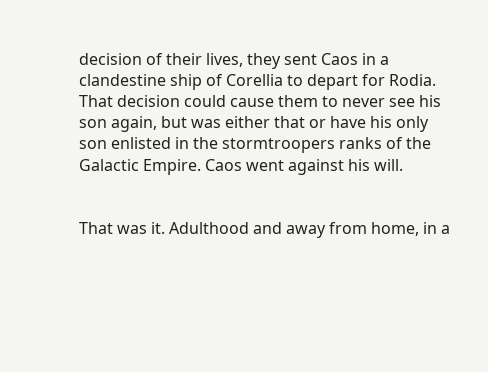decision of their lives, they sent Caos in a clandestine ship of Corellia to depart for Rodia. That decision could cause them to never see his son again, but was either that or have his only son enlisted in the stormtroopers ranks of the Galactic Empire. Caos went against his will.


That was it. Adulthood and away from home, in a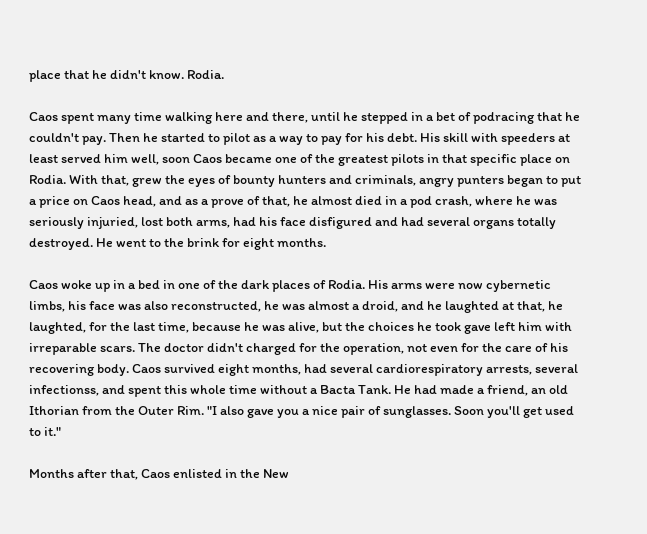place that he didn't know. Rodia.

Caos spent many time walking here and there, until he stepped in a bet of podracing that he couldn't pay. Then he started to pilot as a way to pay for his debt. His skill with speeders at least served him well, soon Caos became one of the greatest pilots in that specific place on Rodia. With that, grew the eyes of bounty hunters and criminals, angry punters began to put a price on Caos head, and as a prove of that, he almost died in a pod crash, where he was seriously injuried, lost both arms, had his face disfigured and had several organs totally destroyed. He went to the brink for eight months.

Caos woke up in a bed in one of the dark places of Rodia. His arms were now cybernetic limbs, his face was also reconstructed, he was almost a droid, and he laughted at that, he laughted, for the last time, because he was alive, but the choices he took gave left him with irreparable scars. The doctor didn't charged for the operation, not even for the care of his recovering body. Caos survived eight months, had several cardiorespiratory arrests, several infectionss, and spent this whole time without a Bacta Tank. He had made a friend, an old Ithorian from the Outer Rim. "I also gave you a nice pair of sunglasses. Soon you'll get used to it."

Months after that, Caos enlisted in the New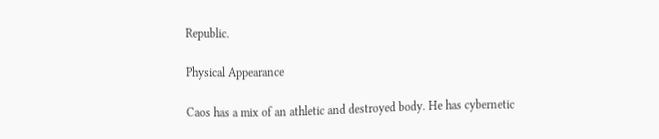Republic.

Physical Appearance

Caos has a mix of an athletic and destroyed body. He has cybernetic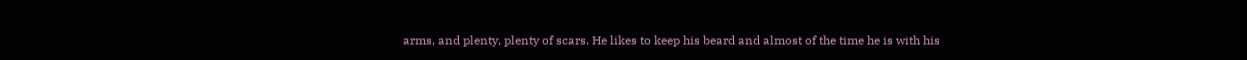arms, and plenty, plenty of scars. He likes to keep his beard and almost of the time he is with his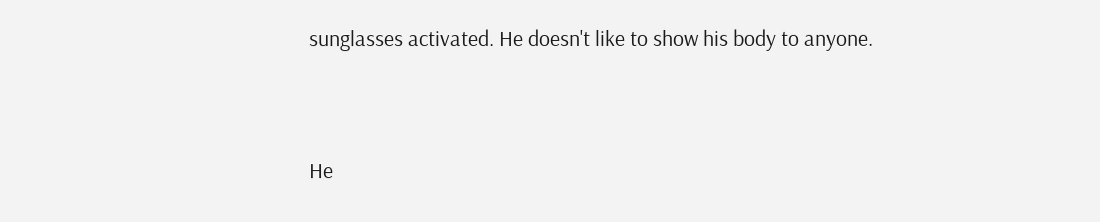sunglasses activated. He doesn't like to show his body to anyone.


He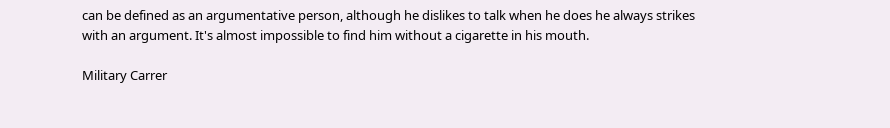can be defined as an argumentative person, although he dislikes to talk when he does he always strikes with an argument. It's almost impossible to find him without a cigarette in his mouth.

Military Carrer